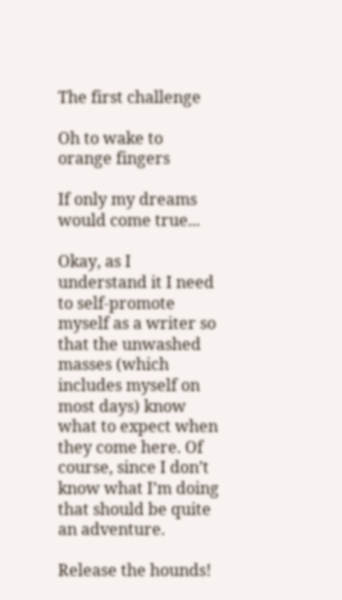The first challenge

Oh to wake to orange fingers

If only my dreams would come true...

Okay, as I understand it I need to self-promote myself as a writer so that the unwashed masses (which includes myself on most days) know what to expect when they come here. Of course, since I don’t know what I’m doing that should be quite an adventure.

Release the hounds!